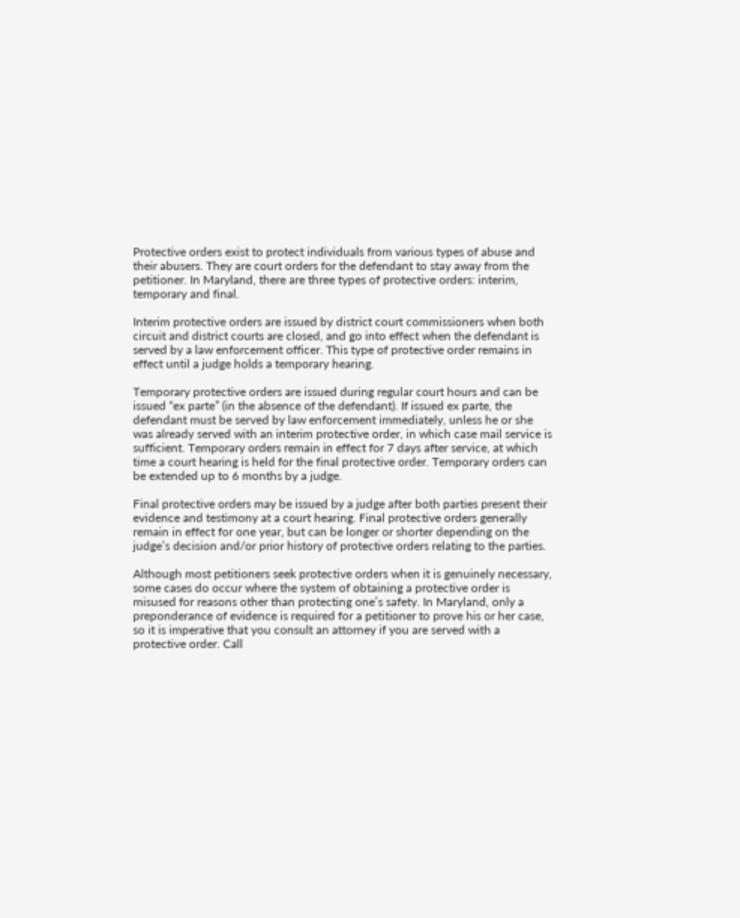Protective orders exist to protect individuals from various types of abuse and their abusers. They are court orders for the defendant to stay away from the petitioner. In Maryland, there are three types of protective orders: interim, temporary and final.

Interim protective orders are issued by district court commissioners when both circuit and district courts are closed, and go into effect when the defendant is served by a law enforcement officer. This type of protective order remains in effect until a judge holds a temporary hearing.

Temporary protective orders are issued during regular court hours and can be issued “ex parte” (in the absence of the defendant). If issued ex parte, the defendant must be served by law enforcement immediately, unless he or she was already served with an interim protective order, in which case mail service is sufficient. Temporary orders remain in effect for 7 days after service, at which time a court hearing is held for the final protective order. Temporary orders can be extended up to 6 months by a judge.

Final protective orders may be issued by a judge after both parties present their evidence and testimony at a court hearing. Final protective orders generally remain in effect for one year, but can be longer or shorter depending on the judge’s decision and/or prior history of protective orders relating to the parties.

Although most petitioners seek protective orders when it is genuinely necessary, some cases do occur where the system of obtaining a protective order is misused for reasons other than protecting one’s safety. In Maryland, only a preponderance of evidence is required for a petitioner to prove his or her case, so it is imperative that you consult an attorney if you are served with a protective order. Call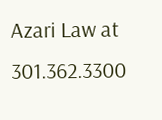Azari Law at 301.362.3300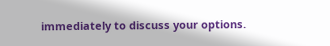immediately to discuss your options.